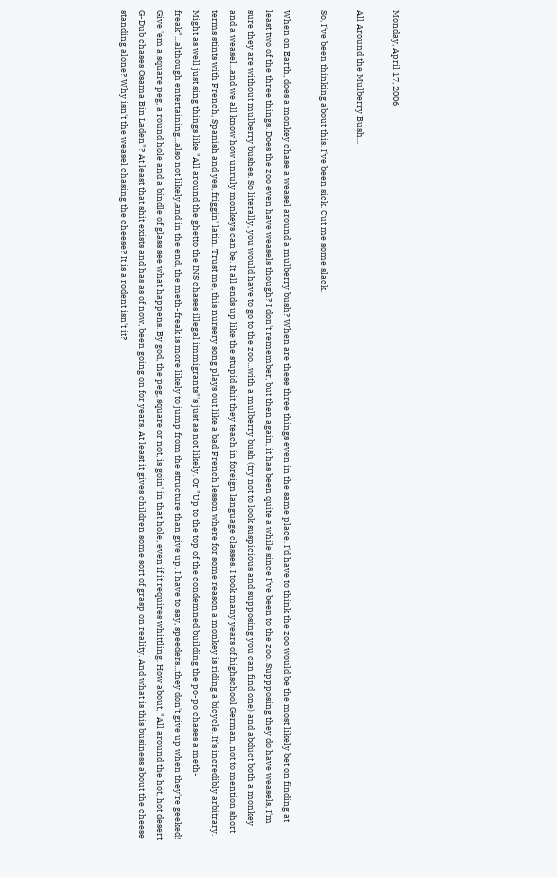Monday, April 17, 2006

All Around the Mulberry Bush...

So, I've been thinking about this. I've been sick. Cut me some slack.

When on Earth, does a monkey chase a weasel around a mulberry bush? When are these three things even in the same place. I'd have to think the zoo would be the most likely bet on finding at least two of the three things. Does the zoo even have weasels though? I don't remember, but then again, it has been quite a while since I've been to the zoo. Suppposing they do have weasels, I'm sure they are without mulberry bushes. So literally, you would have to go to the zoo...with a mulberry bush (try not to look suspicious and supposing you can find one) and abduct both a monkey and a weasel...and we all know how unruly monkeys can be. It all ends up like the stupid shit they teach in foreign language classes. I took many years of highschool German, not to mention short terms stints with French, Spanish and yes, friggin' latin. Trust me, this nursery song plays out like a bad French lesson where for some reason a monkey is riding a bicycle. It's incredibly arbitrary. Might as well just sing things like "All around the ghetto the INS chases illegal immigrants"'s just as not likely. Or "Up to the top of the condemned building the po-po chases a meth-freak"...although entertaining...also not likely,and in the end, the meth-freak is more likely to jump from the structure than give up. I have to say, speeders...they don't give up when they're geeked! Give 'em a square peg, a round hole and a bindle of glass see what happens. By god, the peg, square or not, is goin' in that hole, even if it requires whittling. How about, "All around the hot, hot desert G-Dub chases Osama Bin Laden"? At least that shit exists and has as of now, been going on for years. At least it gives children some sort of grasp on reality. And what is this business about the cheese standing alone? Why isn't the weasel chasing the cheese? It is a rodent isn't it?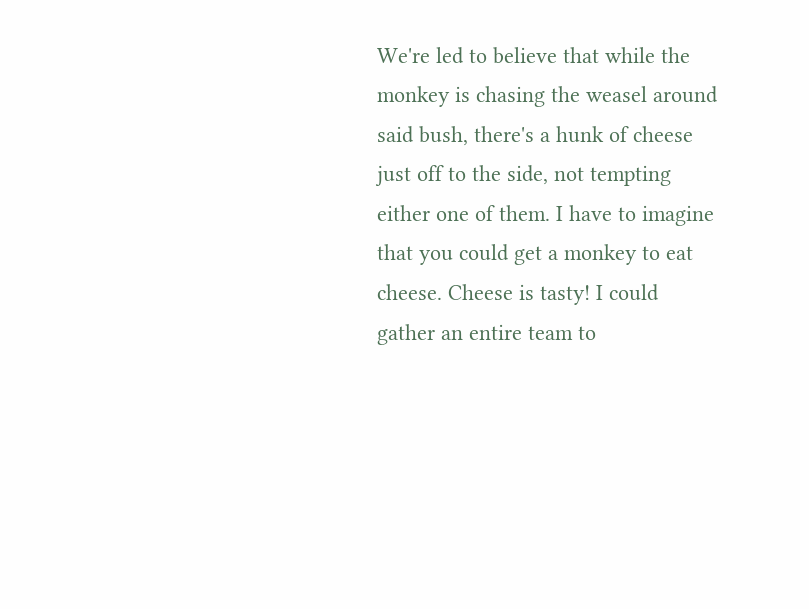We're led to believe that while the monkey is chasing the weasel around said bush, there's a hunk of cheese just off to the side, not tempting either one of them. I have to imagine that you could get a monkey to eat cheese. Cheese is tasty! I could gather an entire team to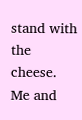stand with the cheese. Me and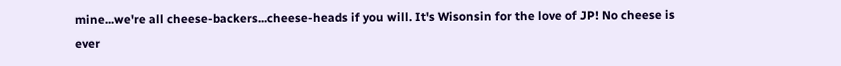mine...we're all cheese-backers...cheese-heads if you will. It's Wisonsin for the love of JP! No cheese is ever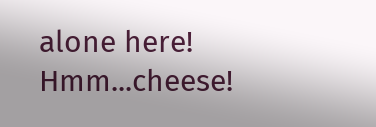alone here! Hmm...cheese!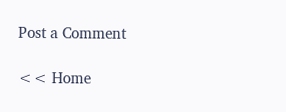Post a Comment

<< Home